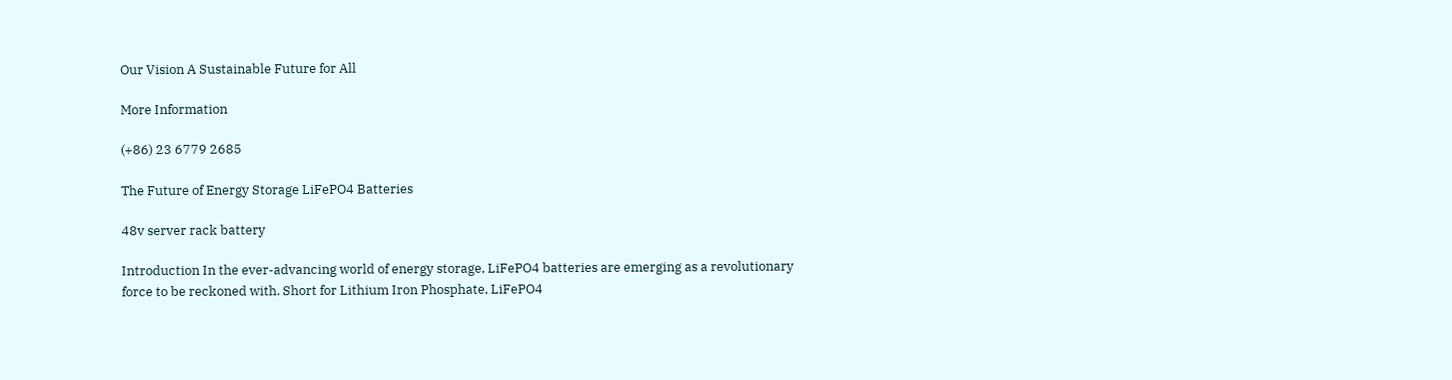Our Vision A Sustainable Future for All

More Information

(+86) 23 6779 2685

The Future of Energy Storage LiFePO4 Batteries

48v server rack battery

Introduction In the ever-advancing world of energy storage, LiFePO4 batteries are emerging as a revolutionary force to be reckoned with. Short for Lithium Iron Phosphate, LiFePO4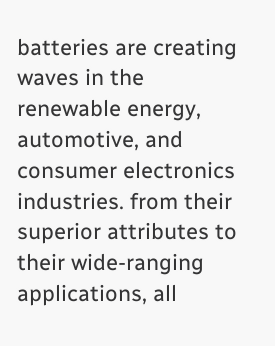batteries are creating waves in the renewable energy, automotive, and consumer electronics industries. from their superior attributes to their wide-ranging applications, all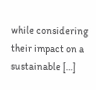while considering their impact on a sustainable […]